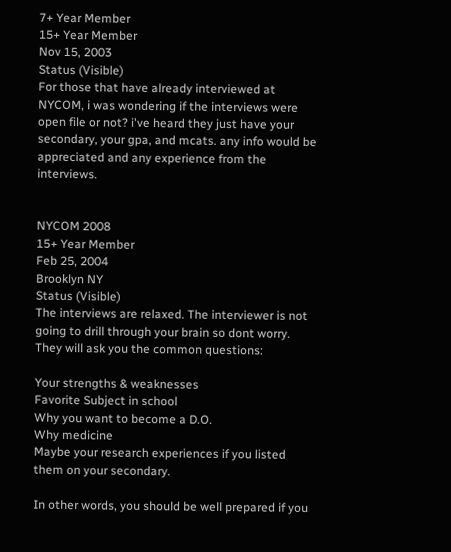7+ Year Member
15+ Year Member
Nov 15, 2003
Status (Visible)
For those that have already interviewed at NYCOM, i was wondering if the interviews were open file or not? i've heard they just have your secondary, your gpa, and mcats. any info would be appreciated and any experience from the interviews.


NYCOM 2008
15+ Year Member
Feb 25, 2004
Brooklyn NY
Status (Visible)
The interviews are relaxed. The interviewer is not going to drill through your brain so dont worry. They will ask you the common questions:

Your strengths & weaknesses
Favorite Subject in school
Why you want to become a D.O.
Why medicine
Maybe your research experiences if you listed them on your secondary.

In other words, you should be well prepared if you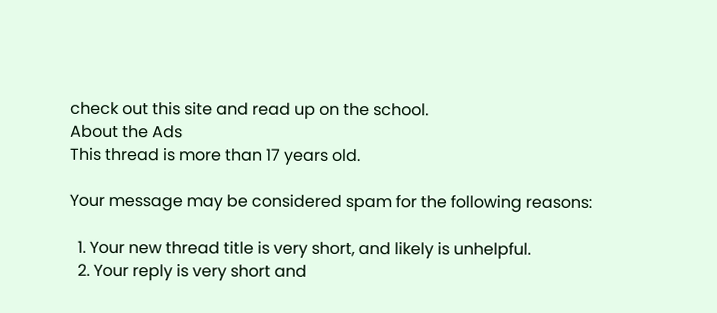check out this site and read up on the school.
About the Ads
This thread is more than 17 years old.

Your message may be considered spam for the following reasons:

  1. Your new thread title is very short, and likely is unhelpful.
  2. Your reply is very short and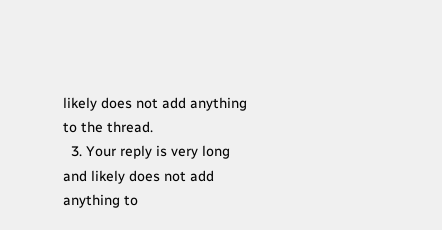likely does not add anything to the thread.
  3. Your reply is very long and likely does not add anything to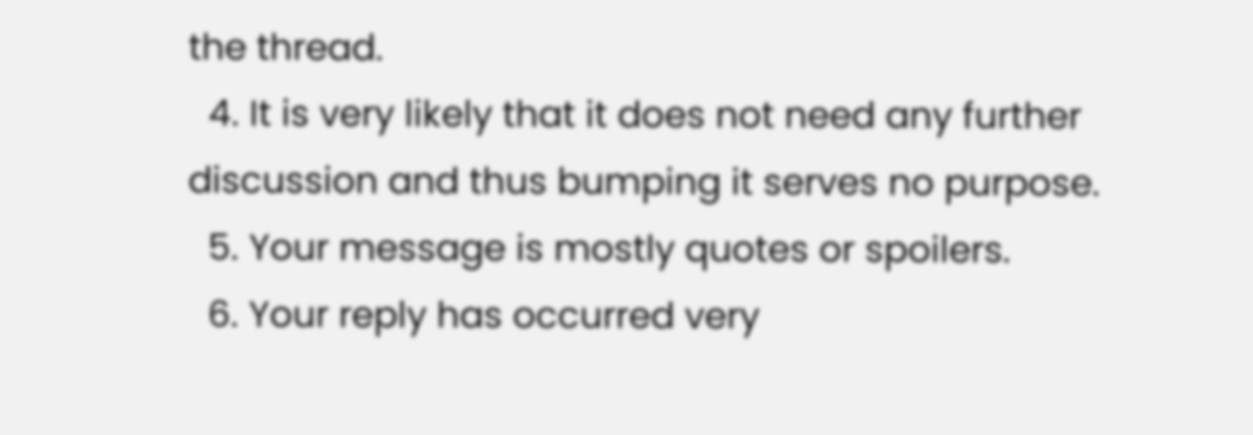the thread.
  4. It is very likely that it does not need any further discussion and thus bumping it serves no purpose.
  5. Your message is mostly quotes or spoilers.
  6. Your reply has occurred very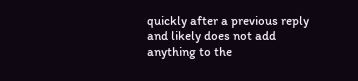quickly after a previous reply and likely does not add anything to the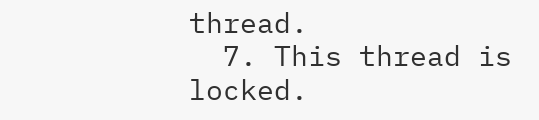thread.
  7. This thread is locked.